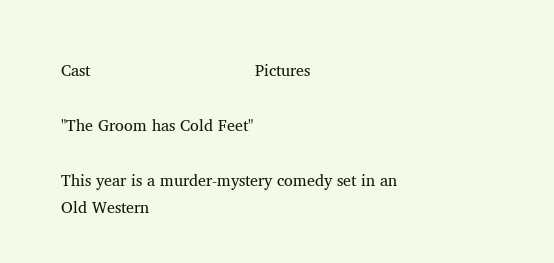Cast                                 Pictures

"The Groom has Cold Feet"

This year is a murder-mystery comedy set in an Old Western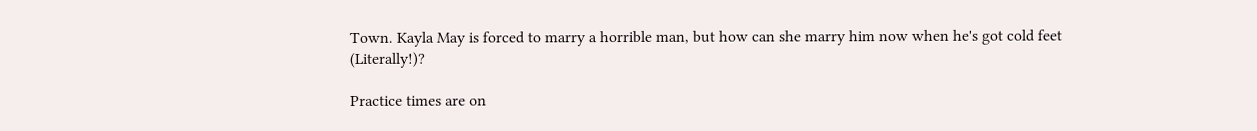Town. Kayla May is forced to marry a horrible man, but how can she marry him now when he's got cold feet (Literally!)?

Practice times are on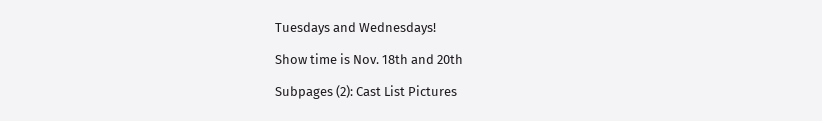Tuesdays and Wednesdays!

Show time is Nov. 18th and 20th

Subpages (2): Cast List Pictures